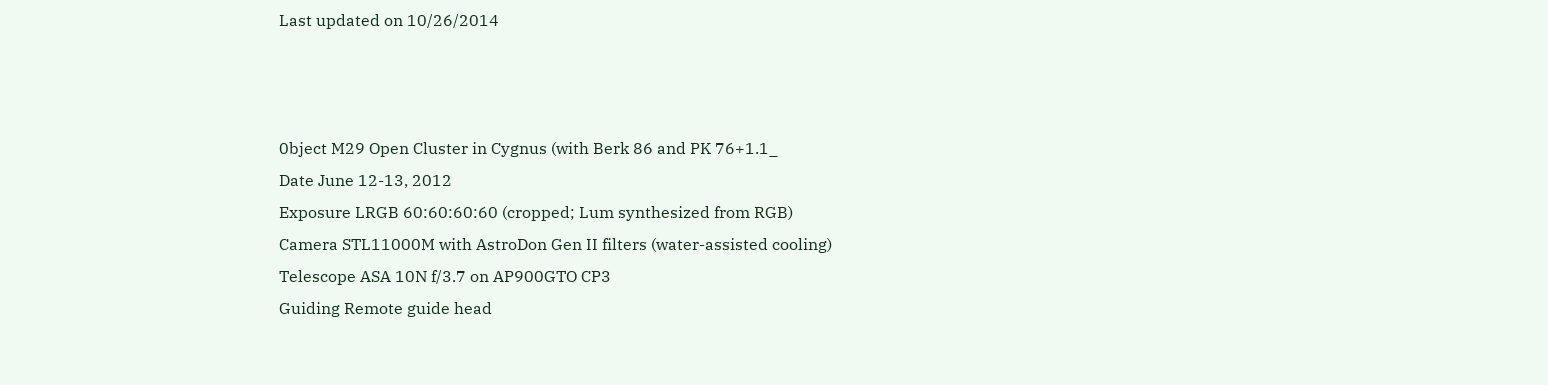Last updated on 10/26/2014



0bject M29 Open Cluster in Cygnus (with Berk 86 and PK 76+1.1_
Date June 12-13, 2012
Exposure LRGB 60:60:60:60 (cropped; Lum synthesized from RGB)
Camera STL11000M with AstroDon Gen II filters (water-assisted cooling)
Telescope ASA 10N f/3.7 on AP900GTO CP3
Guiding Remote guide head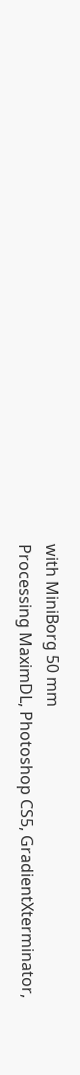with MiniBorg 50 mm
Processing MaximDL, Photoshop CS5, GradientXterminator,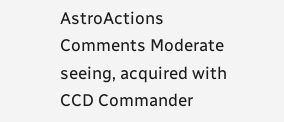AstroActions
Comments Moderate seeing, acquired with CCD Commander